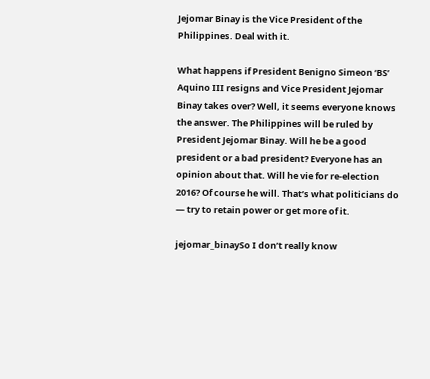Jejomar Binay is the Vice President of the Philippines. Deal with it.

What happens if President Benigno Simeon ‘BS’ Aquino III resigns and Vice President Jejomar Binay takes over? Well, it seems everyone knows the answer. The Philippines will be ruled by President Jejomar Binay. Will he be a good president or a bad president? Everyone has an opinion about that. Will he vie for re-election 2016? Of course he will. That’s what politicians do — try to retain power or get more of it.

jejomar_binaySo I don’t really know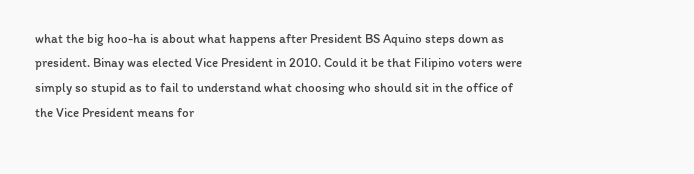what the big hoo-ha is about what happens after President BS Aquino steps down as president. Binay was elected Vice President in 2010. Could it be that Filipino voters were simply so stupid as to fail to understand what choosing who should sit in the office of the Vice President means for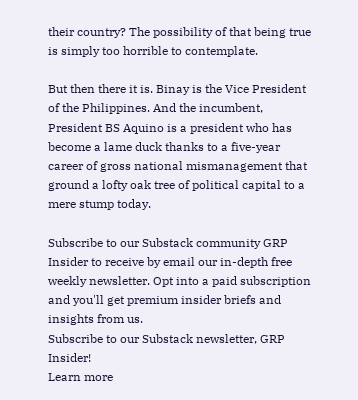their country? The possibility of that being true is simply too horrible to contemplate.

But then there it is. Binay is the Vice President of the Philippines. And the incumbent, President BS Aquino is a president who has become a lame duck thanks to a five-year career of gross national mismanagement that ground a lofty oak tree of political capital to a mere stump today.

Subscribe to our Substack community GRP Insider to receive by email our in-depth free weekly newsletter. Opt into a paid subscription and you'll get premium insider briefs and insights from us.
Subscribe to our Substack newsletter, GRP Insider!
Learn more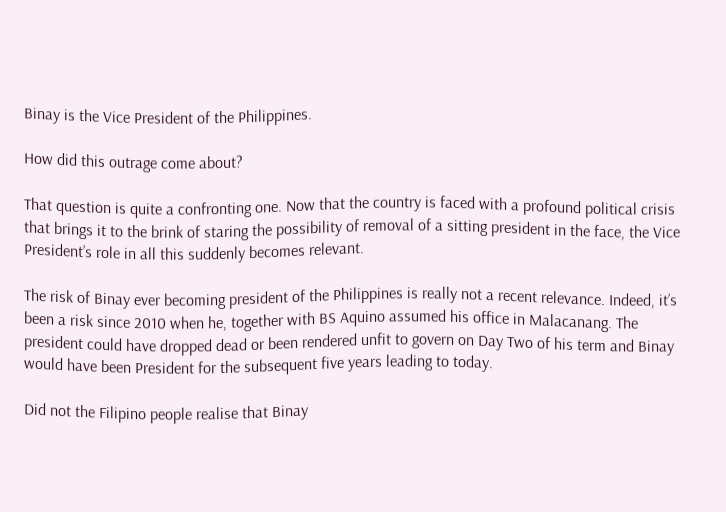Binay is the Vice President of the Philippines.

How did this outrage come about?

That question is quite a confronting one. Now that the country is faced with a profound political crisis that brings it to the brink of staring the possibility of removal of a sitting president in the face, the Vice President’s role in all this suddenly becomes relevant.

The risk of Binay ever becoming president of the Philippines is really not a recent relevance. Indeed, it’s been a risk since 2010 when he, together with BS Aquino assumed his office in Malacanang. The president could have dropped dead or been rendered unfit to govern on Day Two of his term and Binay would have been President for the subsequent five years leading to today.

Did not the Filipino people realise that Binay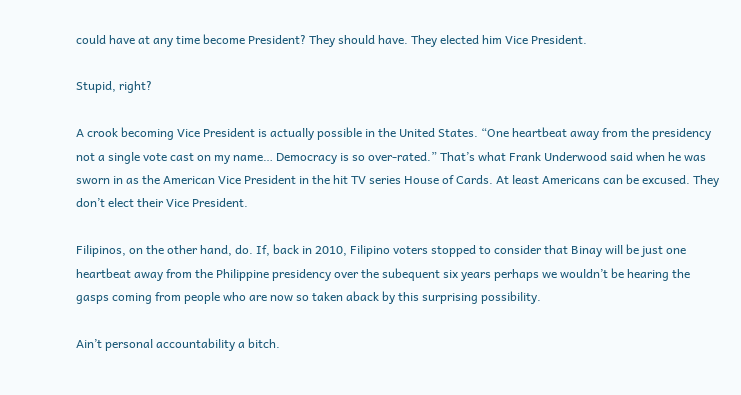could have at any time become President? They should have. They elected him Vice President.

Stupid, right?

A crook becoming Vice President is actually possible in the United States. “One heartbeat away from the presidency not a single vote cast on my name… Democracy is so over-rated.” That’s what Frank Underwood said when he was sworn in as the American Vice President in the hit TV series House of Cards. At least Americans can be excused. They don’t elect their Vice President.

Filipinos, on the other hand, do. If, back in 2010, Filipino voters stopped to consider that Binay will be just one heartbeat away from the Philippine presidency over the subequent six years perhaps we wouldn’t be hearing the gasps coming from people who are now so taken aback by this surprising possibility.

Ain’t personal accountability a bitch.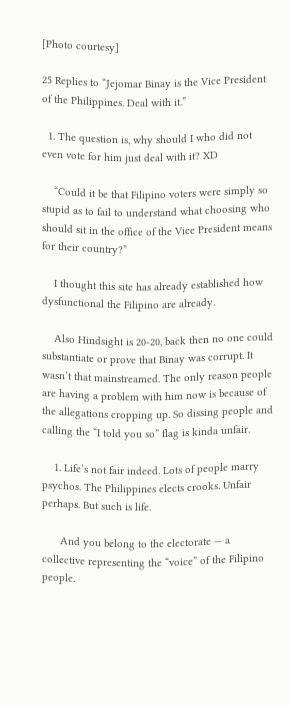[Photo courtesy]

25 Replies to “Jejomar Binay is the Vice President of the Philippines. Deal with it.”

  1. The question is, why should I who did not even vote for him just deal with it? XD

    “Could it be that Filipino voters were simply so stupid as to fail to understand what choosing who should sit in the office of the Vice President means for their country?”

    I thought this site has already established how dysfunctional the Filipino are already.

    Also Hindsight is 20-20, back then no one could substantiate or prove that Binay was corrupt. It wasn’t that mainstreamed. The only reason people are having a problem with him now is because of the allegations cropping up. So dissing people and calling the “I told you so” flag is kinda unfair.

    1. Life’s not fair indeed. Lots of people marry psychos. The Philippines elects crooks. Unfair perhaps. But such is life.

      And you belong to the electorate — a collective representing the “voice” of the Filipino people.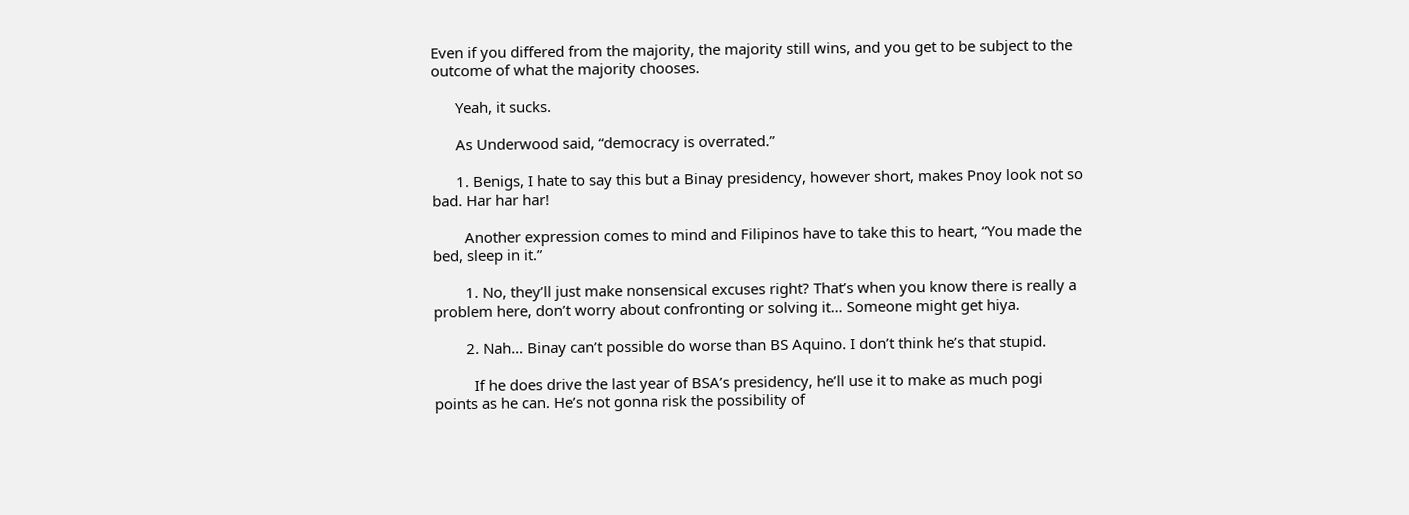Even if you differed from the majority, the majority still wins, and you get to be subject to the outcome of what the majority chooses.

      Yeah, it sucks.

      As Underwood said, “democracy is overrated.”

      1. Benigs, I hate to say this but a Binay presidency, however short, makes Pnoy look not so bad. Har har har!

        Another expression comes to mind and Filipinos have to take this to heart, “You made the bed, sleep in it.”

        1. No, they’ll just make nonsensical excuses right? That’s when you know there is really a problem here, don’t worry about confronting or solving it… Someone might get hiya.

        2. Nah… Binay can’t possible do worse than BS Aquino. I don’t think he’s that stupid.

          If he does drive the last year of BSA’s presidency, he’ll use it to make as much pogi points as he can. He’s not gonna risk the possibility of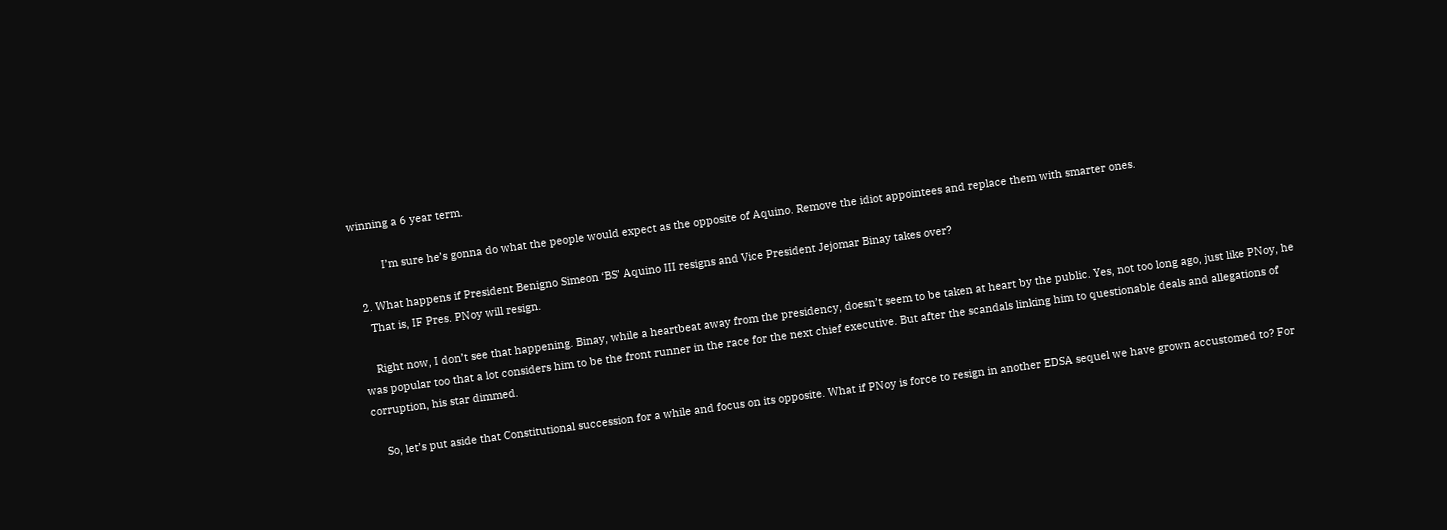winning a 6 year term.

          I’m sure he’s gonna do what the people would expect as the opposite of Aquino. Remove the idiot appointees and replace them with smarter ones.

  2. What happens if President Benigno Simeon ‘BS’ Aquino III resigns and Vice President Jejomar Binay takes over?
    That is, IF Pres. PNoy will resign.

    Right now, I don’t see that happening. Binay, while a heartbeat away from the presidency, doesn’t seem to be taken at heart by the public. Yes, not too long ago, just like PNoy, he was popular too that a lot considers him to be the front runner in the race for the next chief executive. But after the scandals linking him to questionable deals and allegations of corruption, his star dimmed.

    So, let’s put aside that Constitutional succession for a while and focus on its opposite. What if PNoy is force to resign in another EDSA sequel we have grown accustomed to? For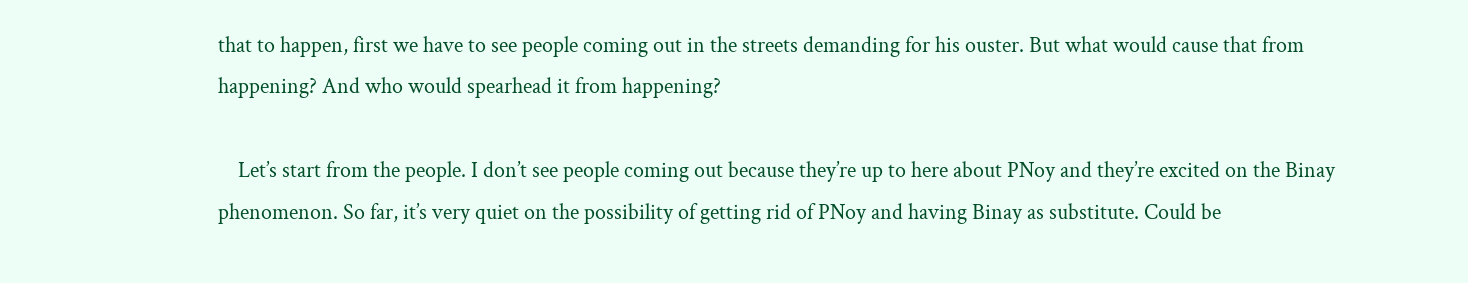that to happen, first we have to see people coming out in the streets demanding for his ouster. But what would cause that from happening? And who would spearhead it from happening?

    Let’s start from the people. I don’t see people coming out because they’re up to here about PNoy and they’re excited on the Binay phenomenon. So far, it’s very quiet on the possibility of getting rid of PNoy and having Binay as substitute. Could be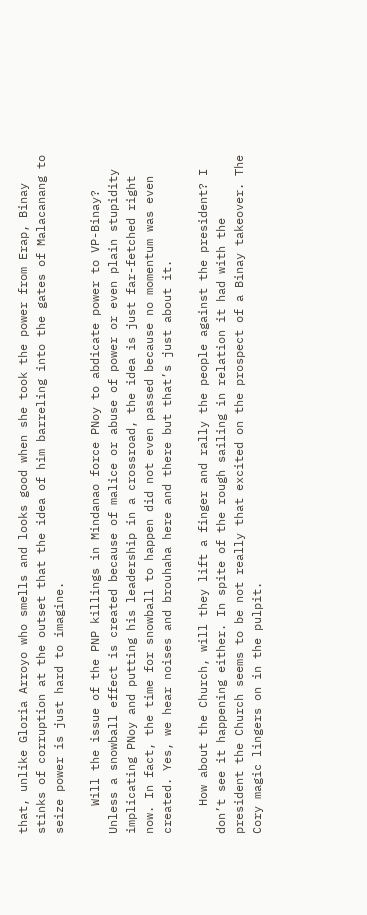that, unlike Gloria Arroyo who smells and looks good when she took the power from Erap, Binay stinks of corruption at the outset that the idea of him barreling into the gates of Malacanang to seize power is just hard to imagine.

    Will the issue of the PNP killings in Mindanao force PNoy to abdicate power to VP-Binay? Unless a snowball effect is created because of malice or abuse of power or even plain stupidity implicating PNoy and putting his leadership in a crossroad, the idea is just far-fetched right now. In fact, the time for snowball to happen did not even passed because no momentum was even created. Yes, we hear noises and brouhaha here and there but that’s just about it.

    How about the Church, will they lift a finger and rally the people against the president? I don’t see it happening either. In spite of the rough sailing in relation it had with the president the Church seems to be not really that excited on the prospect of a Binay takeover. The Cory magic lingers on in the pulpit.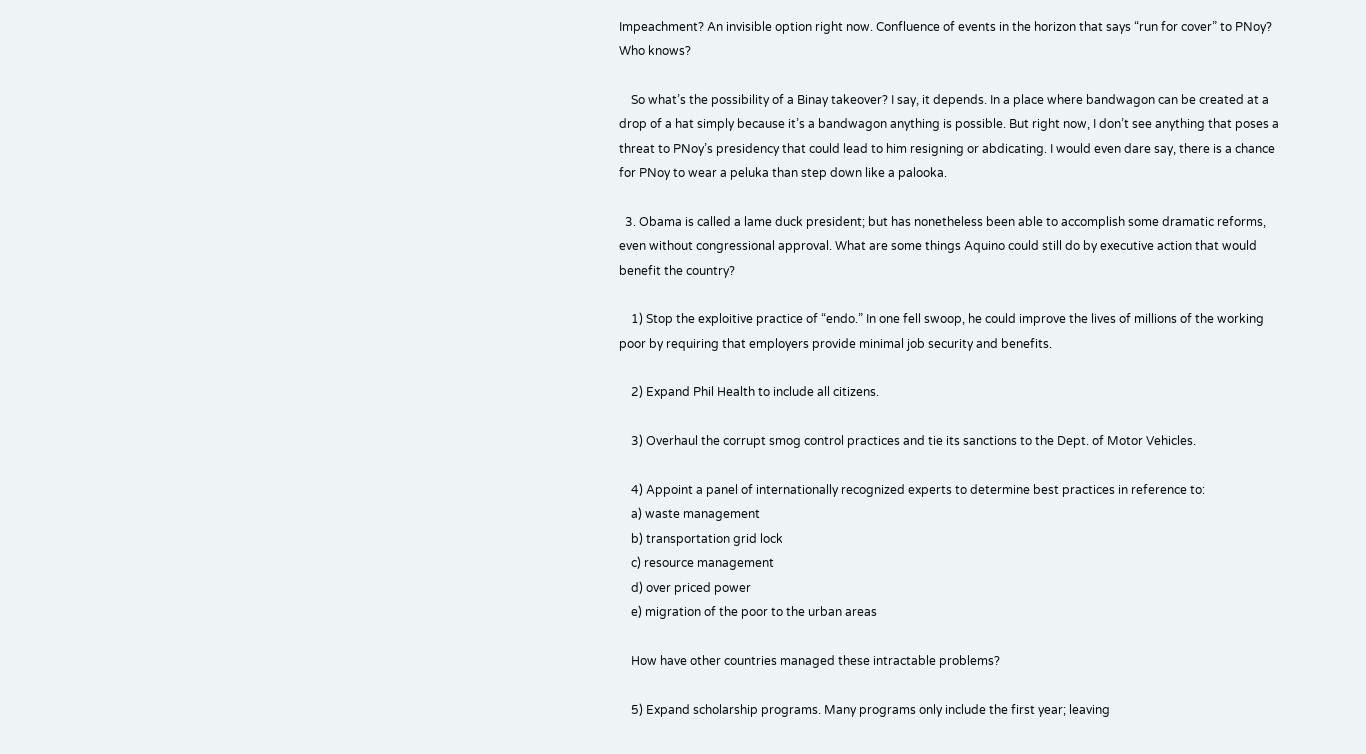Impeachment? An invisible option right now. Confluence of events in the horizon that says “run for cover” to PNoy? Who knows?

    So what’s the possibility of a Binay takeover? I say, it depends. In a place where bandwagon can be created at a drop of a hat simply because it’s a bandwagon anything is possible. But right now, I don’t see anything that poses a threat to PNoy’s presidency that could lead to him resigning or abdicating. I would even dare say, there is a chance for PNoy to wear a peluka than step down like a palooka.

  3. Obama is called a lame duck president; but has nonetheless been able to accomplish some dramatic reforms, even without congressional approval. What are some things Aquino could still do by executive action that would benefit the country?

    1) Stop the exploitive practice of “endo.” In one fell swoop, he could improve the lives of millions of the working poor by requiring that employers provide minimal job security and benefits.

    2) Expand Phil Health to include all citizens.

    3) Overhaul the corrupt smog control practices and tie its sanctions to the Dept. of Motor Vehicles.

    4) Appoint a panel of internationally recognized experts to determine best practices in reference to:
    a) waste management
    b) transportation grid lock
    c) resource management
    d) over priced power
    e) migration of the poor to the urban areas

    How have other countries managed these intractable problems?

    5) Expand scholarship programs. Many programs only include the first year; leaving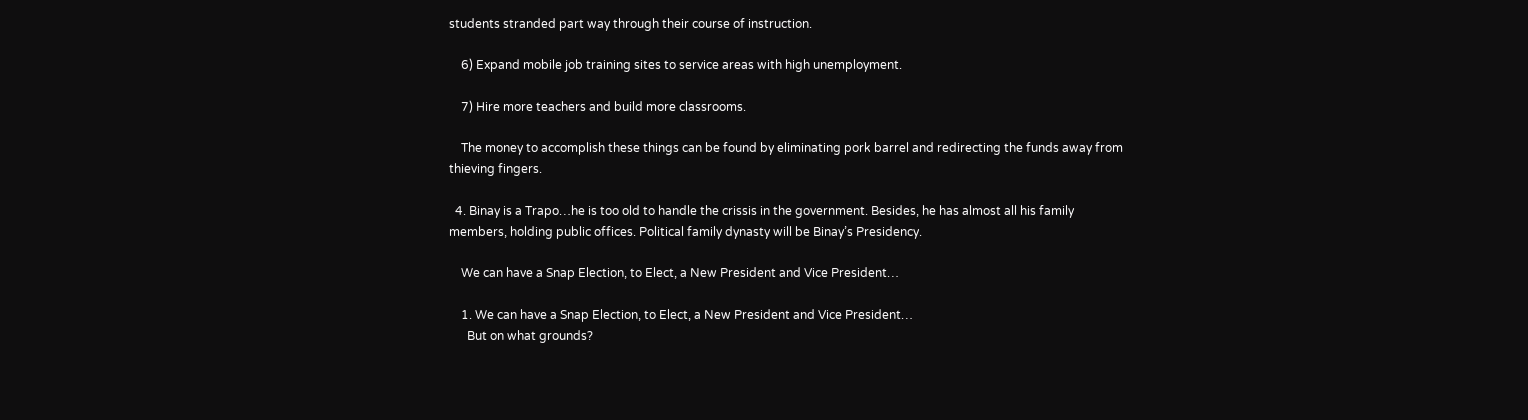students stranded part way through their course of instruction.

    6) Expand mobile job training sites to service areas with high unemployment.

    7) Hire more teachers and build more classrooms.

    The money to accomplish these things can be found by eliminating pork barrel and redirecting the funds away from thieving fingers.

  4. Binay is a Trapo…he is too old to handle the crissis in the government. Besides, he has almost all his family members, holding public offices. Political family dynasty will be Binay’s Presidency.

    We can have a Snap Election, to Elect, a New President and Vice President…

    1. We can have a Snap Election, to Elect, a New President and Vice President…
      But on what grounds?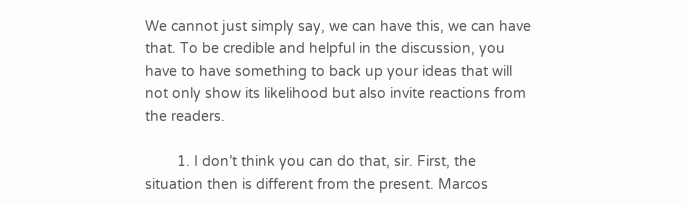We cannot just simply say, we can have this, we can have that. To be credible and helpful in the discussion, you have to have something to back up your ideas that will not only show its likelihood but also invite reactions from the readers.

        1. I don’t think you can do that, sir. First, the situation then is different from the present. Marcos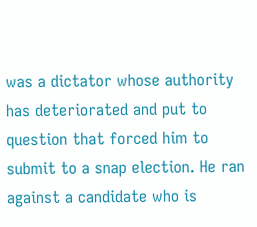was a dictator whose authority has deteriorated and put to question that forced him to submit to a snap election. He ran against a candidate who is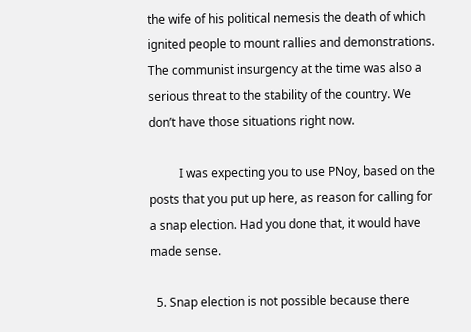the wife of his political nemesis the death of which ignited people to mount rallies and demonstrations. The communist insurgency at the time was also a serious threat to the stability of the country. We don’t have those situations right now.

          I was expecting you to use PNoy, based on the posts that you put up here, as reason for calling for a snap election. Had you done that, it would have made sense.

  5. Snap election is not possible because there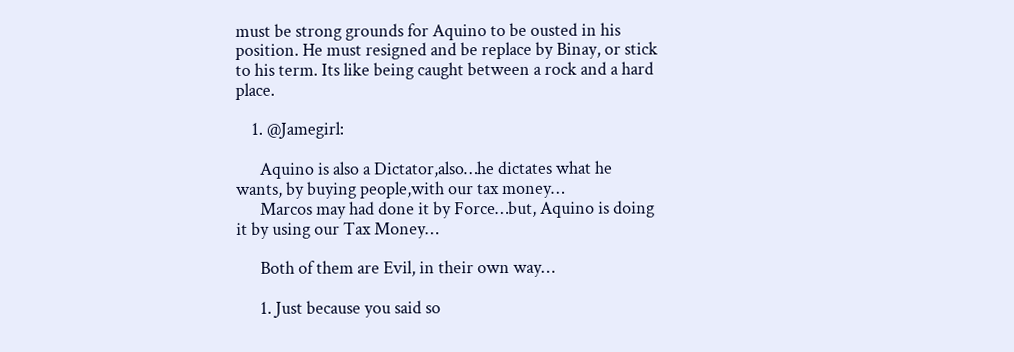must be strong grounds for Aquino to be ousted in his position. He must resigned and be replace by Binay, or stick to his term. Its like being caught between a rock and a hard place.

    1. @Jamegirl:

      Aquino is also a Dictator,also…he dictates what he wants, by buying people,with our tax money…
      Marcos may had done it by Force…but, Aquino is doing it by using our Tax Money…

      Both of them are Evil, in their own way…

      1. Just because you said so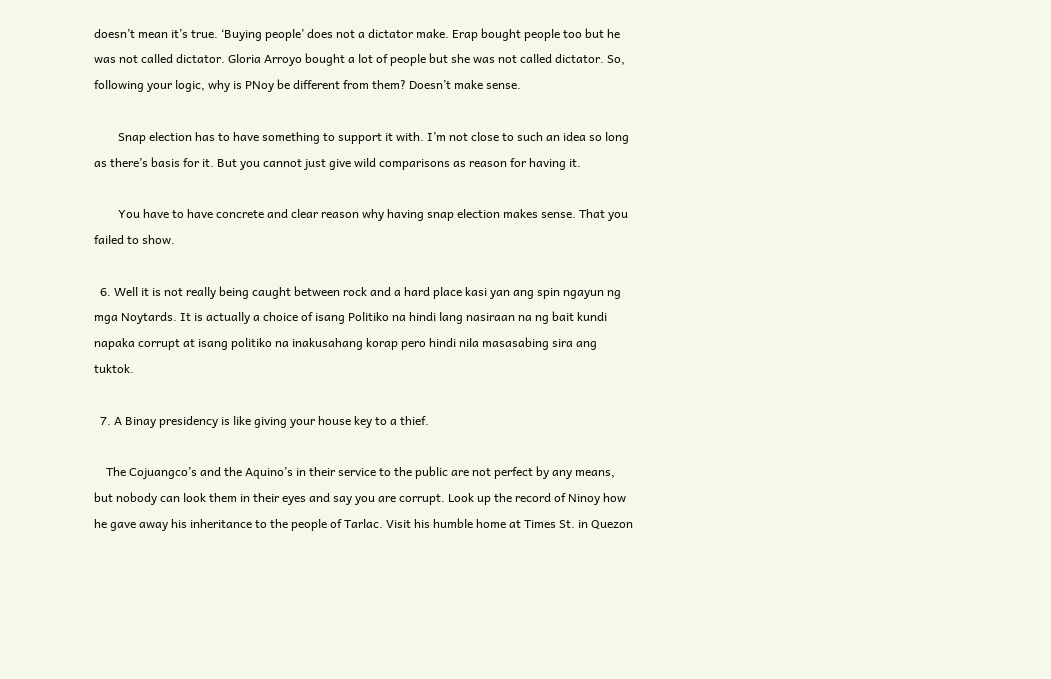doesn’t mean it’s true. ‘Buying people’ does not a dictator make. Erap bought people too but he was not called dictator. Gloria Arroyo bought a lot of people but she was not called dictator. So, following your logic, why is PNoy be different from them? Doesn’t make sense.

        Snap election has to have something to support it with. I’m not close to such an idea so long as there’s basis for it. But you cannot just give wild comparisons as reason for having it.

        You have to have concrete and clear reason why having snap election makes sense. That you failed to show.

  6. Well it is not really being caught between rock and a hard place kasi yan ang spin ngayun ng mga Noytards. It is actually a choice of isang Politiko na hindi lang nasiraan na ng bait kundi napaka corrupt at isang politiko na inakusahang korap pero hindi nila masasabing sira ang tuktok.

  7. A Binay presidency is like giving your house key to a thief.

    The Cojuangco’s and the Aquino’s in their service to the public are not perfect by any means, but nobody can look them in their eyes and say you are corrupt. Look up the record of Ninoy how he gave away his inheritance to the people of Tarlac. Visit his humble home at Times St. in Quezon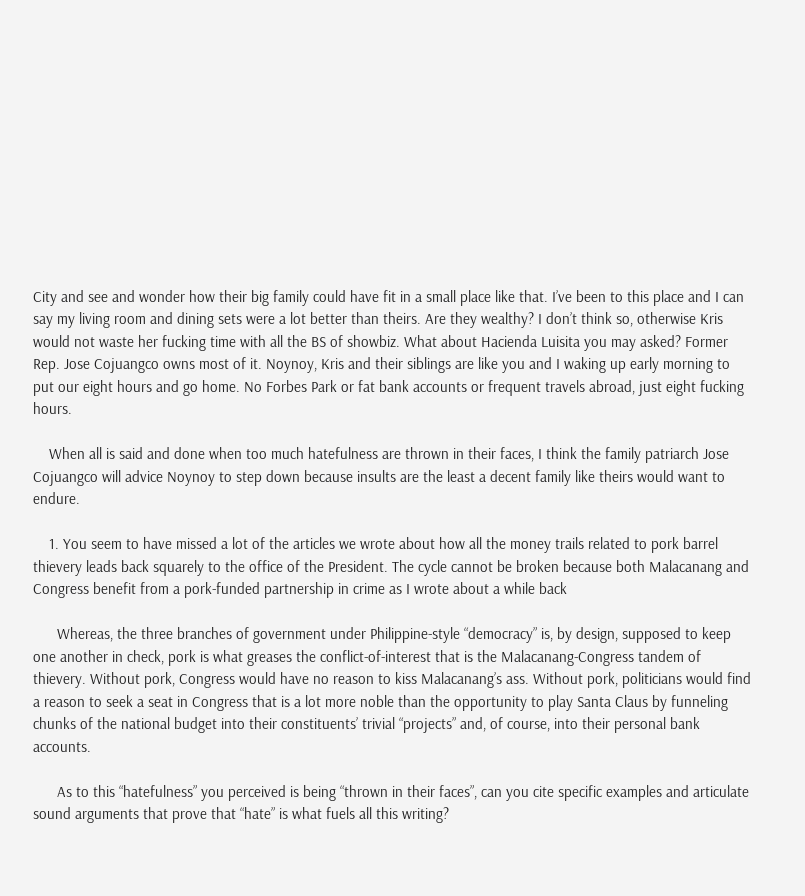City and see and wonder how their big family could have fit in a small place like that. I’ve been to this place and I can say my living room and dining sets were a lot better than theirs. Are they wealthy? I don’t think so, otherwise Kris would not waste her fucking time with all the BS of showbiz. What about Hacienda Luisita you may asked? Former Rep. Jose Cojuangco owns most of it. Noynoy, Kris and their siblings are like you and I waking up early morning to put our eight hours and go home. No Forbes Park or fat bank accounts or frequent travels abroad, just eight fucking hours.

    When all is said and done when too much hatefulness are thrown in their faces, I think the family patriarch Jose Cojuangco will advice Noynoy to step down because insults are the least a decent family like theirs would want to endure.

    1. You seem to have missed a lot of the articles we wrote about how all the money trails related to pork barrel thievery leads back squarely to the office of the President. The cycle cannot be broken because both Malacanang and Congress benefit from a pork-funded partnership in crime as I wrote about a while back

      Whereas, the three branches of government under Philippine-style “democracy” is, by design, supposed to keep one another in check, pork is what greases the conflict-of-interest that is the Malacanang-Congress tandem of thievery. Without pork, Congress would have no reason to kiss Malacanang’s ass. Without pork, politicians would find a reason to seek a seat in Congress that is a lot more noble than the opportunity to play Santa Claus by funneling chunks of the national budget into their constituents’ trivial “projects” and, of course, into their personal bank accounts.

      As to this “hatefulness” you perceived is being “thrown in their faces”, can you cite specific examples and articulate sound arguments that prove that “hate” is what fuels all this writing?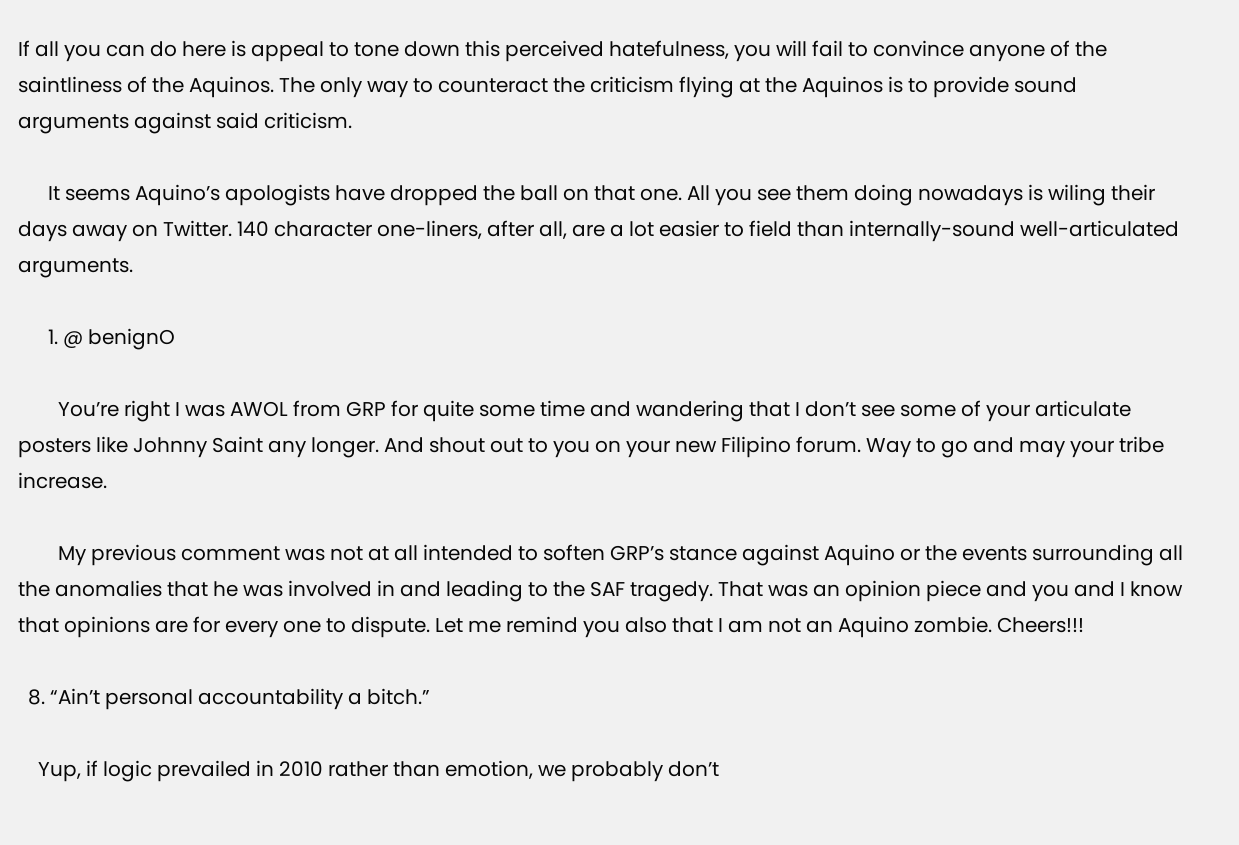If all you can do here is appeal to tone down this perceived hatefulness, you will fail to convince anyone of the saintliness of the Aquinos. The only way to counteract the criticism flying at the Aquinos is to provide sound arguments against said criticism.

      It seems Aquino’s apologists have dropped the ball on that one. All you see them doing nowadays is wiling their days away on Twitter. 140 character one-liners, after all, are a lot easier to field than internally-sound well-articulated arguments.

      1. @ benignO

        You’re right I was AWOL from GRP for quite some time and wandering that I don’t see some of your articulate posters like Johnny Saint any longer. And shout out to you on your new Filipino forum. Way to go and may your tribe increase.

        My previous comment was not at all intended to soften GRP’s stance against Aquino or the events surrounding all the anomalies that he was involved in and leading to the SAF tragedy. That was an opinion piece and you and I know that opinions are for every one to dispute. Let me remind you also that I am not an Aquino zombie. Cheers!!!

  8. “Ain’t personal accountability a bitch.”

    Yup, if logic prevailed in 2010 rather than emotion, we probably don’t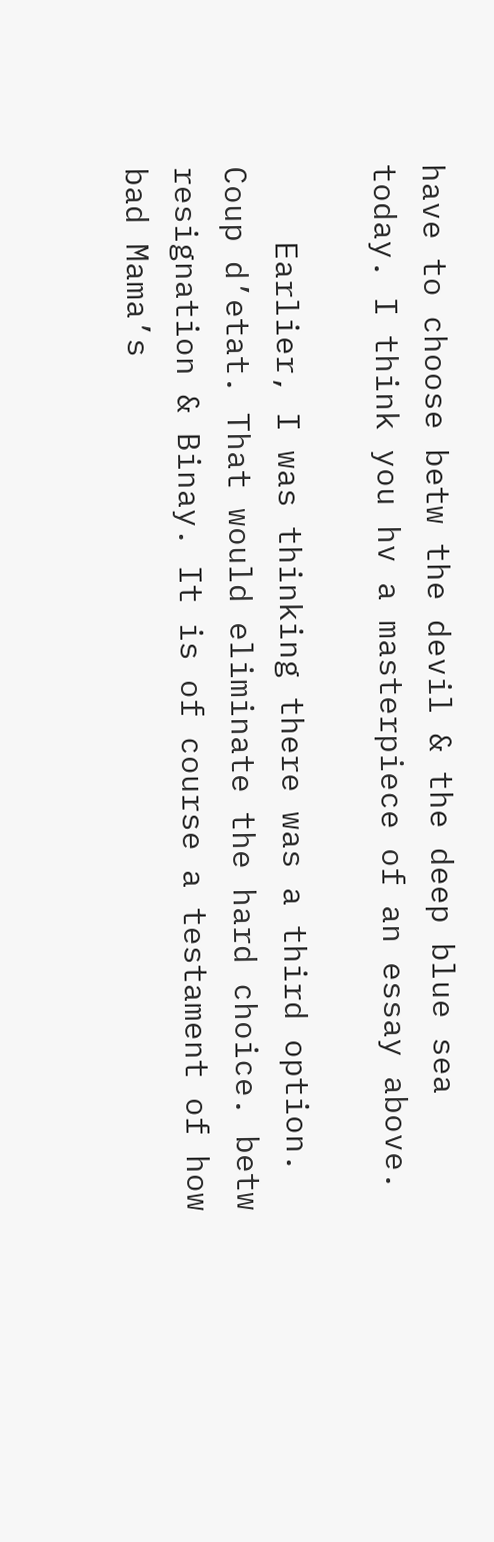have to choose betw the devil & the deep blue sea today. I think you hv a masterpiece of an essay above.

    Earlier, I was thinking there was a third option. Coup d’etat. That would eliminate the hard choice. betw resignation & Binay. It is of course a testament of how bad Mama’s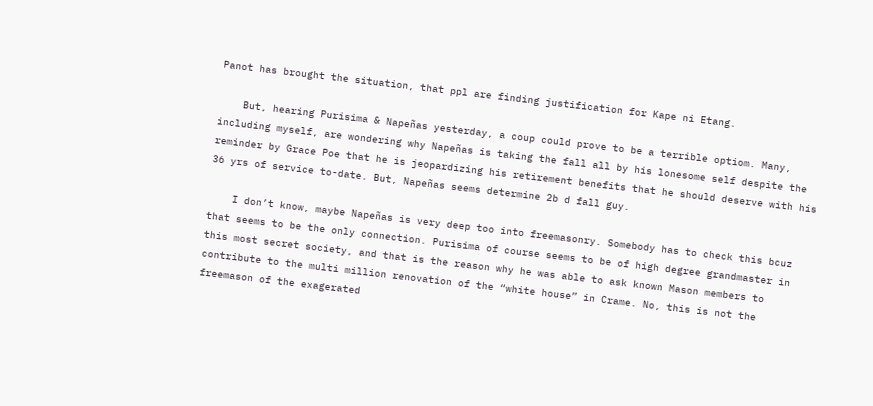Panot has brought the situation, that ppl are finding justification for Kape ni Etang.

    But, hearing Purisima & Napeñas yesterday, a coup could prove to be a terrible optiom. Many, including myself, are wondering why Napeñas is taking the fall all by his lonesome self despite the reminder by Grace Poe that he is jeopardizing his retirement benefits that he should deserve with his 36 yrs of service to-date. But, Napeñas seems determine 2b d fall guy.

    I don’t know, maybe Napeñas is very deep too into freemasonry. Somebody has to check this bcuz that seems to be the only connection. Purisima of course seems to be of high degree grandmaster in this most secret society, and that is the reason why he was able to ask known Mason members to contribute to the multi million renovation of the “white house” in Crame. No, this is not the freemason of the exagerated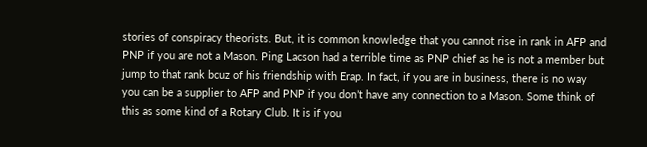stories of conspiracy theorists. But, it is common knowledge that you cannot rise in rank in AFP and PNP if you are not a Mason. Ping Lacson had a terrible time as PNP chief as he is not a member but jump to that rank bcuz of his friendship with Erap. In fact, if you are in business, there is no way you can be a supplier to AFP and PNP if you don’t have any connection to a Mason. Some think of this as some kind of a Rotary Club. It is if you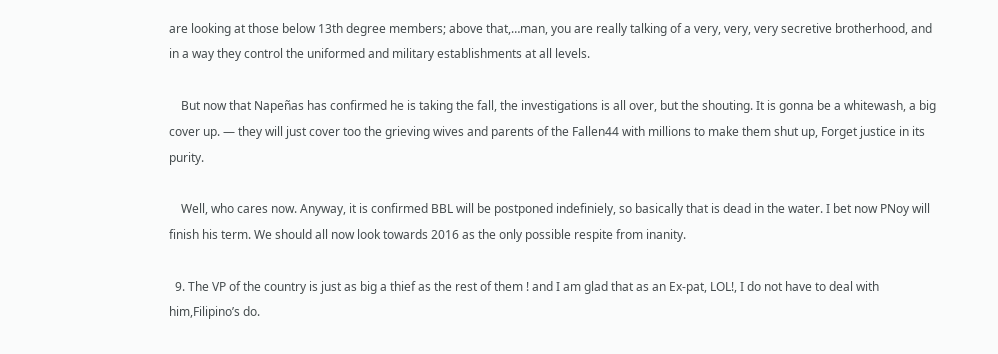are looking at those below 13th degree members; above that,…man, you are really talking of a very, very, very secretive brotherhood, and in a way they control the uniformed and military establishments at all levels.

    But now that Napeñas has confirmed he is taking the fall, the investigations is all over, but the shouting. It is gonna be a whitewash, a big cover up. — they will just cover too the grieving wives and parents of the Fallen44 with millions to make them shut up, Forget justice in its purity.

    Well, who cares now. Anyway, it is confirmed BBL will be postponed indefiniely, so basically that is dead in the water. I bet now PNoy will finish his term. We should all now look towards 2016 as the only possible respite from inanity.

  9. The VP of the country is just as big a thief as the rest of them ! and I am glad that as an Ex-pat, LOL!, I do not have to deal with him,Filipino’s do.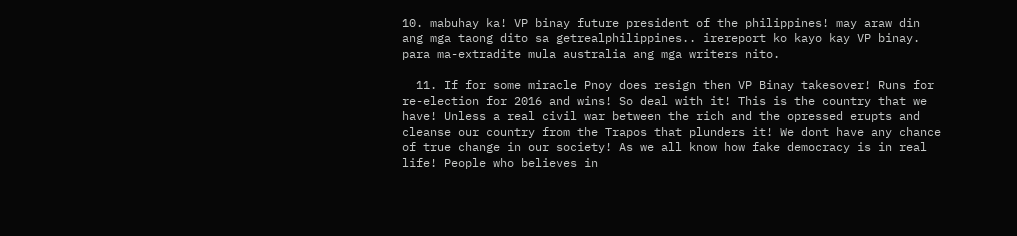10. mabuhay ka! VP binay future president of the philippines! may araw din ang mga taong dito sa getrealphilippines.. irereport ko kayo kay VP binay. para ma-extradite mula australia ang mga writers nito.

  11. If for some miracle Pnoy does resign then VP Binay takesover! Runs for re-election for 2016 and wins! So deal with it! This is the country that we have! Unless a real civil war between the rich and the opressed erupts and cleanse our country from the Trapos that plunders it! We dont have any chance of true change in our society! As we all know how fake democracy is in real life! People who believes in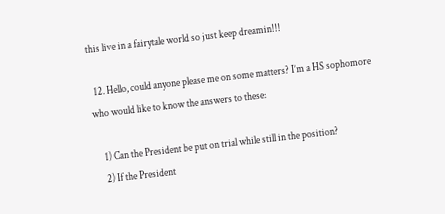this live in a fairytale world so just keep dreamin!!!

  12. Hello, could anyone please me on some matters? I’m a HS sophomore who would like to know the answers to these:

    1) Can the President be put on trial while still in the position?
    2) If the President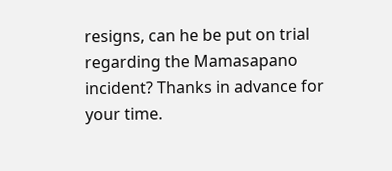resigns, can he be put on trial regarding the Mamasapano incident? Thanks in advance for your time.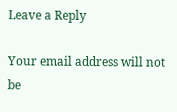Leave a Reply

Your email address will not be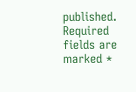published. Required fields are marked *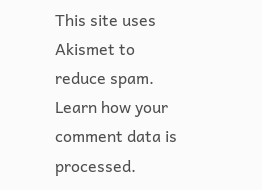This site uses Akismet to reduce spam. Learn how your comment data is processed.